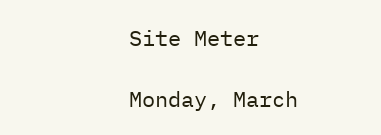Site Meter

Monday, March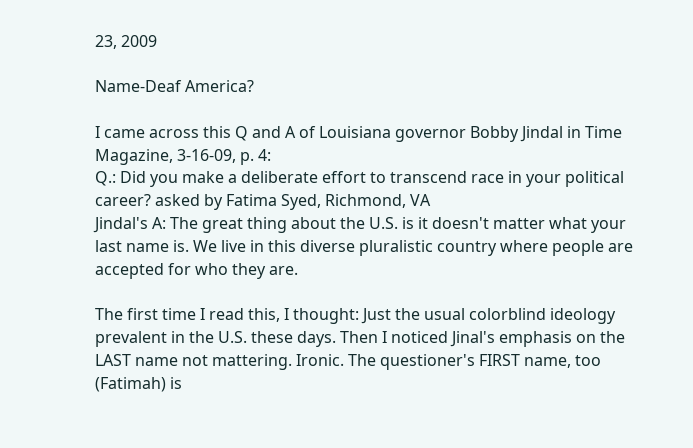23, 2009

Name-Deaf America?

I came across this Q and A of Louisiana governor Bobby Jindal in Time Magazine, 3-16-09, p. 4:
Q.: Did you make a deliberate effort to transcend race in your political career? asked by Fatima Syed, Richmond, VA
Jindal's A: The great thing about the U.S. is it doesn't matter what your last name is. We live in this diverse pluralistic country where people are accepted for who they are.

The first time I read this, I thought: Just the usual colorblind ideology prevalent in the U.S. these days. Then I noticed Jinal's emphasis on the LAST name not mattering. Ironic. The questioner's FIRST name, too (Fatimah) is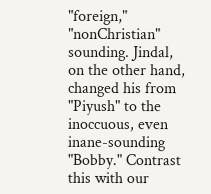"foreign," "nonChristian" sounding. Jindal, on the other hand, changed his from "Piyush" to the inoccuous, even inane-sounding "Bobby." Contrast this with our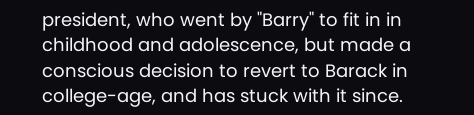president, who went by "Barry" to fit in in childhood and adolescence, but made a conscious decision to revert to Barack in college-age, and has stuck with it since.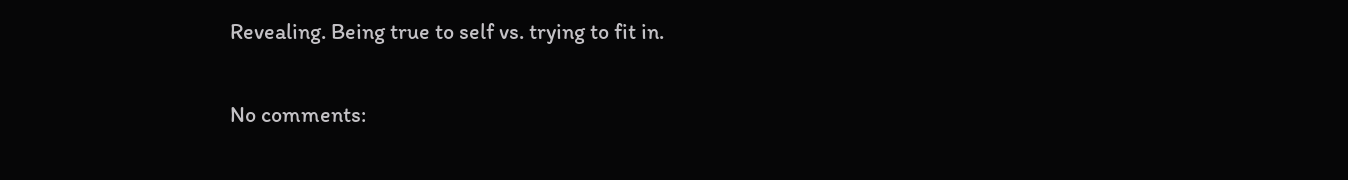Revealing. Being true to self vs. trying to fit in.

No comments: